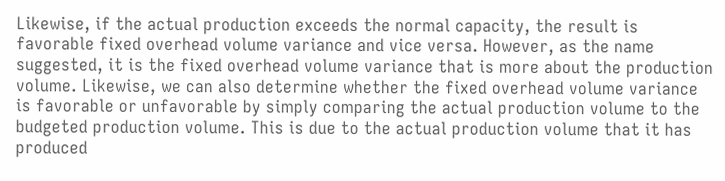Likewise, if the actual production exceeds the normal capacity, the result is favorable fixed overhead volume variance and vice versa. However, as the name suggested, it is the fixed overhead volume variance that is more about the production volume. Likewise, we can also determine whether the fixed overhead volume variance is favorable or unfavorable by simply comparing the actual production volume to the budgeted production volume. This is due to the actual production volume that it has produced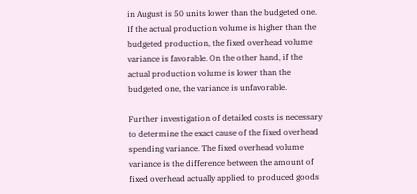in August is 50 units lower than the budgeted one. If the actual production volume is higher than the budgeted production, the fixed overhead volume variance is favorable. On the other hand, if the actual production volume is lower than the budgeted one, the variance is unfavorable.

Further investigation of detailed costs is necessary to determine the exact cause of the fixed overhead spending variance. The fixed overhead volume variance is the difference between the amount of fixed overhead actually applied to produced goods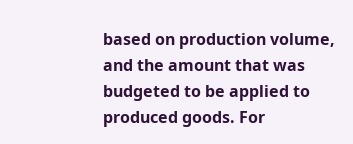based on production volume, and the amount that was budgeted to be applied to produced goods. For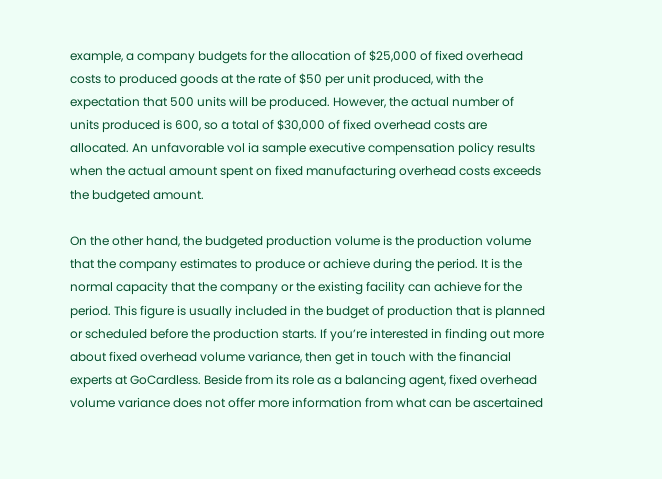example, a company budgets for the allocation of $25,000 of fixed overhead costs to produced goods at the rate of $50 per unit produced, with the expectation that 500 units will be produced. However, the actual number of units produced is 600, so a total of $30,000 of fixed overhead costs are allocated. An unfavorable vol ia sample executive compensation policy results when the actual amount spent on fixed manufacturing overhead costs exceeds the budgeted amount.

On the other hand, the budgeted production volume is the production volume that the company estimates to produce or achieve during the period. It is the normal capacity that the company or the existing facility can achieve for the period. This figure is usually included in the budget of production that is planned or scheduled before the production starts. If you’re interested in finding out more about fixed overhead volume variance, then get in touch with the financial experts at GoCardless. Beside from its role as a balancing agent, fixed overhead volume variance does not offer more information from what can be ascertained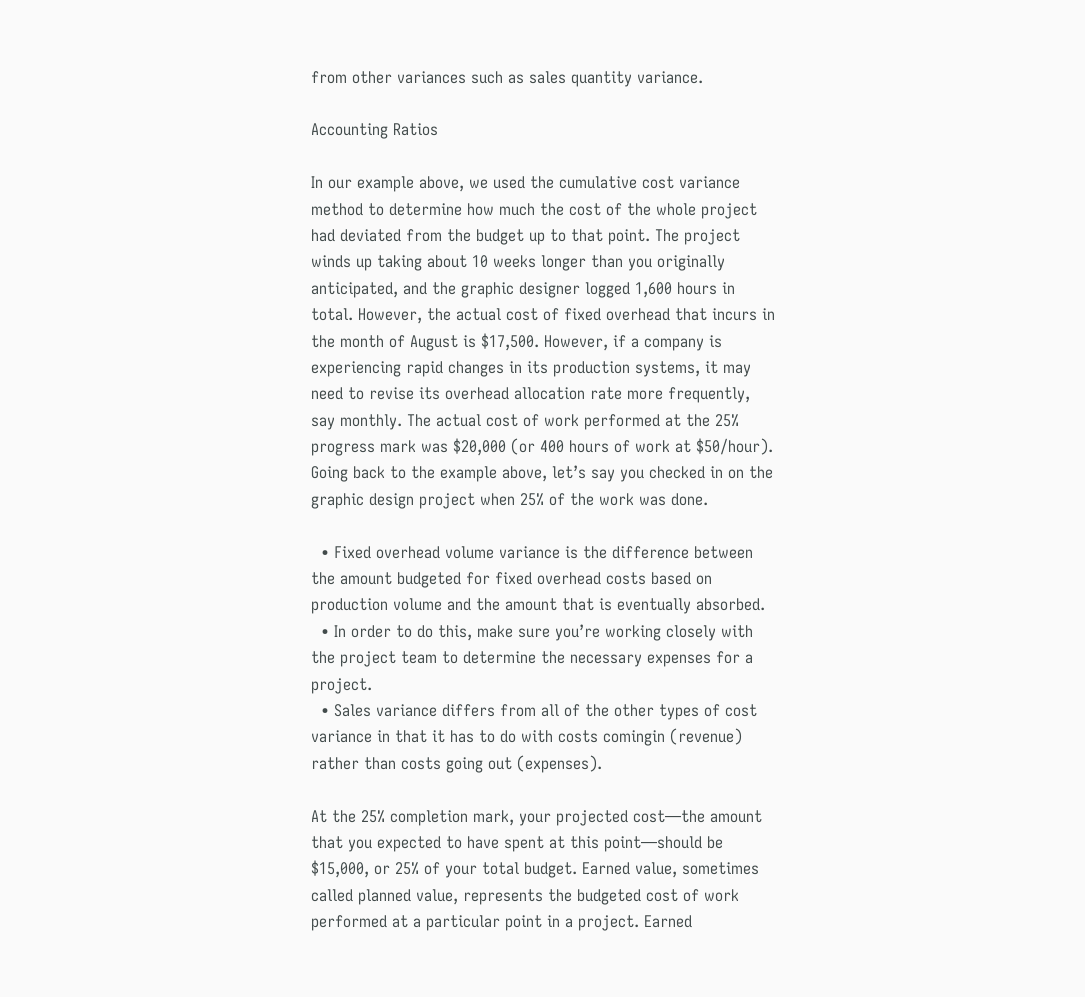from other variances such as sales quantity variance.

Accounting Ratios

In our example above, we used the cumulative cost variance method to determine how much the cost of the whole project had deviated from the budget up to that point. The project winds up taking about 10 weeks longer than you originally anticipated, and the graphic designer logged 1,600 hours in total. However, the actual cost of fixed overhead that incurs in the month of August is $17,500. However, if a company is experiencing rapid changes in its production systems, it may need to revise its overhead allocation rate more frequently, say monthly. The actual cost of work performed at the 25% progress mark was $20,000 (or 400 hours of work at $50/hour). Going back to the example above, let’s say you checked in on the graphic design project when 25% of the work was done.

  • Fixed overhead volume variance is the difference between the amount budgeted for fixed overhead costs based on production volume and the amount that is eventually absorbed.
  • In order to do this, make sure you’re working closely with the project team to determine the necessary expenses for a project.
  • Sales variance differs from all of the other types of cost variance in that it has to do with costs comingin (revenue) rather than costs going out (expenses).

At the 25% completion mark, your projected cost—the amount that you expected to have spent at this point—should be $15,000, or 25% of your total budget. Earned value, sometimes called planned value, represents the budgeted cost of work performed at a particular point in a project. Earned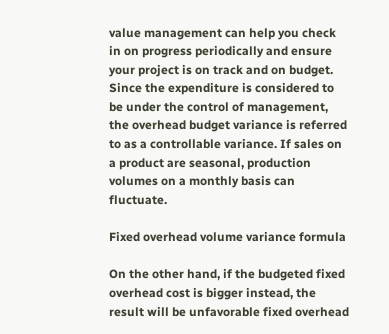value management can help you check in on progress periodically and ensure your project is on track and on budget. Since the expenditure is considered to be under the control of management, the overhead budget variance is referred to as a controllable variance. If sales on a product are seasonal, production volumes on a monthly basis can fluctuate.

Fixed overhead volume variance formula

On the other hand, if the budgeted fixed overhead cost is bigger instead, the result will be unfavorable fixed overhead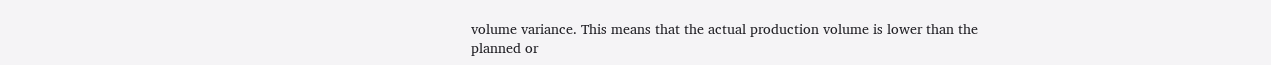volume variance. This means that the actual production volume is lower than the planned or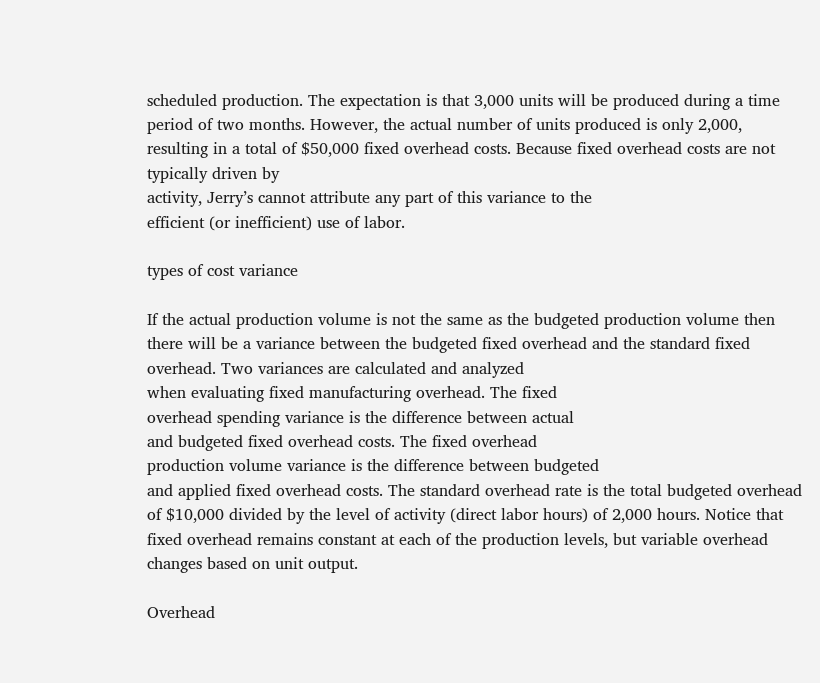scheduled production. The expectation is that 3,000 units will be produced during a time period of two months. However, the actual number of units produced is only 2,000, resulting in a total of $50,000 fixed overhead costs. Because fixed overhead costs are not typically driven by
activity, Jerry’s cannot attribute any part of this variance to the
efficient (or inefficient) use of labor.

types of cost variance

If the actual production volume is not the same as the budgeted production volume then there will be a variance between the budgeted fixed overhead and the standard fixed overhead. Two variances are calculated and analyzed
when evaluating fixed manufacturing overhead. The fixed
overhead spending variance is the difference between actual
and budgeted fixed overhead costs. The fixed overhead
production volume variance is the difference between budgeted
and applied fixed overhead costs. The standard overhead rate is the total budgeted overhead of $10,000 divided by the level of activity (direct labor hours) of 2,000 hours. Notice that fixed overhead remains constant at each of the production levels, but variable overhead changes based on unit output.

Overhead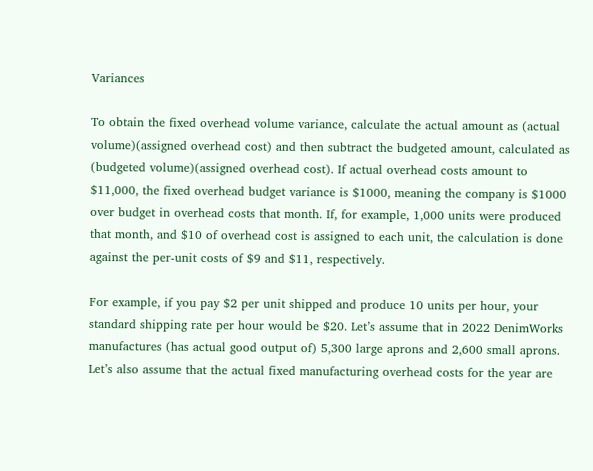Variances

To obtain the fixed overhead volume variance, calculate the actual amount as (actual volume)(assigned overhead cost) and then subtract the budgeted amount, calculated as (budgeted volume)(assigned overhead cost). If actual overhead costs amount to $11,000, the fixed overhead budget variance is $1000, meaning the company is $1000 over budget in overhead costs that month. If, for example, 1,000 units were produced that month, and $10 of overhead cost is assigned to each unit, the calculation is done against the per-unit costs of $9 and $11, respectively.

For example, if you pay $2 per unit shipped and produce 10 units per hour, your standard shipping rate per hour would be $20. Let’s assume that in 2022 DenimWorks manufactures (has actual good output of) 5,300 large aprons and 2,600 small aprons. Let’s also assume that the actual fixed manufacturing overhead costs for the year are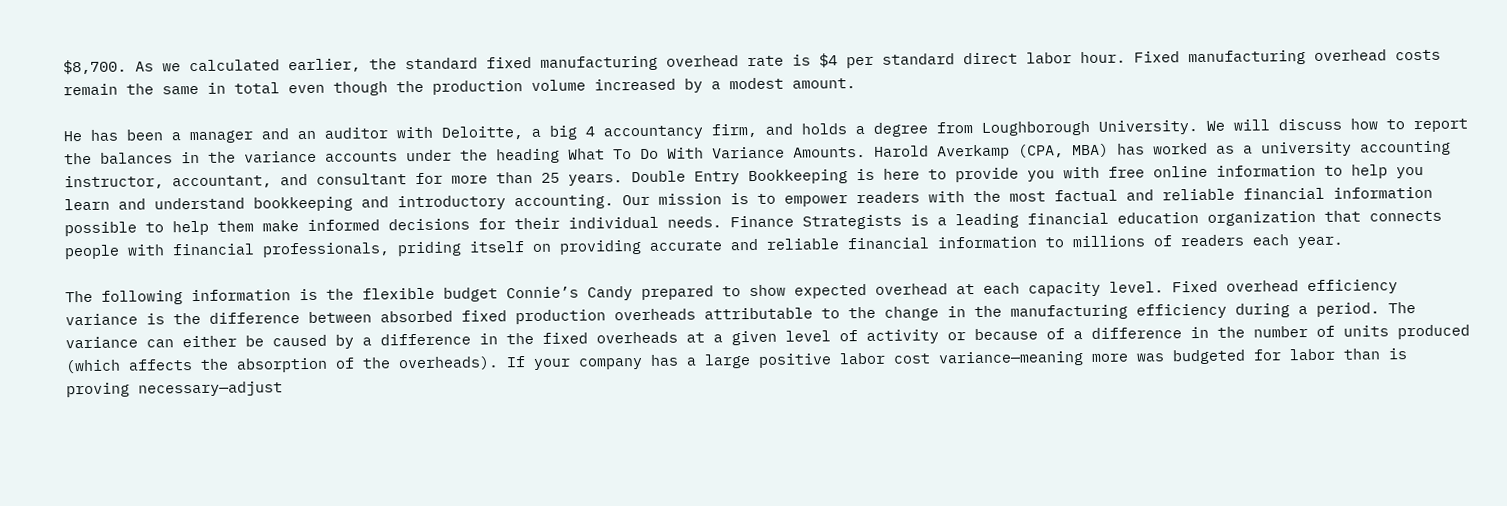$8,700. As we calculated earlier, the standard fixed manufacturing overhead rate is $4 per standard direct labor hour. Fixed manufacturing overhead costs remain the same in total even though the production volume increased by a modest amount.

He has been a manager and an auditor with Deloitte, a big 4 accountancy firm, and holds a degree from Loughborough University. We will discuss how to report the balances in the variance accounts under the heading What To Do With Variance Amounts. Harold Averkamp (CPA, MBA) has worked as a university accounting instructor, accountant, and consultant for more than 25 years. Double Entry Bookkeeping is here to provide you with free online information to help you learn and understand bookkeeping and introductory accounting. Our mission is to empower readers with the most factual and reliable financial information possible to help them make informed decisions for their individual needs. Finance Strategists is a leading financial education organization that connects people with financial professionals, priding itself on providing accurate and reliable financial information to millions of readers each year.

The following information is the flexible budget Connie’s Candy prepared to show expected overhead at each capacity level. Fixed overhead efficiency variance is the difference between absorbed fixed production overheads attributable to the change in the manufacturing efficiency during a period. The variance can either be caused by a difference in the fixed overheads at a given level of activity or because of a difference in the number of units produced (which affects the absorption of the overheads). If your company has a large positive labor cost variance—meaning more was budgeted for labor than is proving necessary—adjust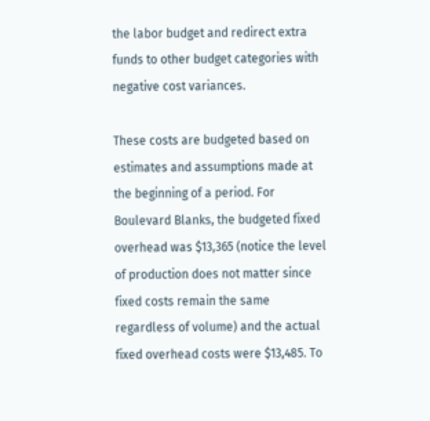the labor budget and redirect extra funds to other budget categories with negative cost variances.

These costs are budgeted based on estimates and assumptions made at the beginning of a period. For Boulevard Blanks, the budgeted fixed overhead was $13,365 (notice the level of production does not matter since fixed costs remain the same regardless of volume) and the actual fixed overhead costs were $13,485. To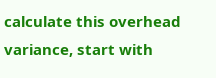calculate this overhead variance, start with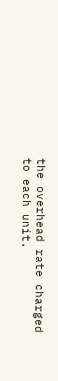the overhead rate charged to each unit.